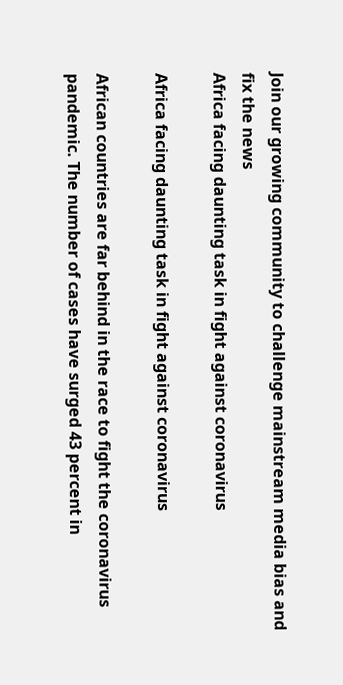Join our growing community to challenge mainstream media bias and fix the news
Africa facing daunting task in fight against coronavirus

Africa facing daunting task in fight against coronavirus

African countries are far behind in the race to fight the coronavirus pandemic. The number of cases have surged 43 percent in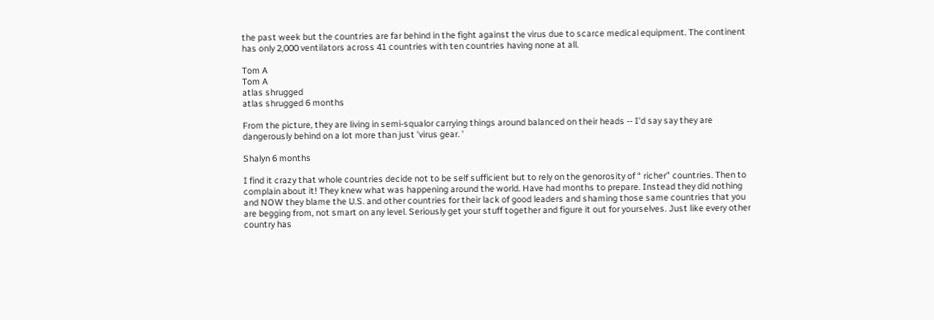the past week but the countries are far behind in the fight against the virus due to scarce medical equipment. The continent has only 2,000 ventilators across 41 countries with ten countries having none at all.

Tom A
Tom A
atlas shrugged
atlas shrugged 6 months

From the picture, they are living in semi-squalor carrying things around balanced on their heads -- I'd say say they are dangerously behind on a lot more than just 'virus gear. '

Shalyn 6 months

I find it crazy that whole countries decide not to be self sufficient but to rely on the genorosity of “ richer” countries. Then to complain about it! They knew what was happening around the world. Have had months to prepare. Instead they did nothing and NOW they blame the U.S. and other countries for their lack of good leaders and shaming those same countries that you are begging from, not smart on any level. Seriously get your stuff together and figure it out for yourselves. Just like every other country has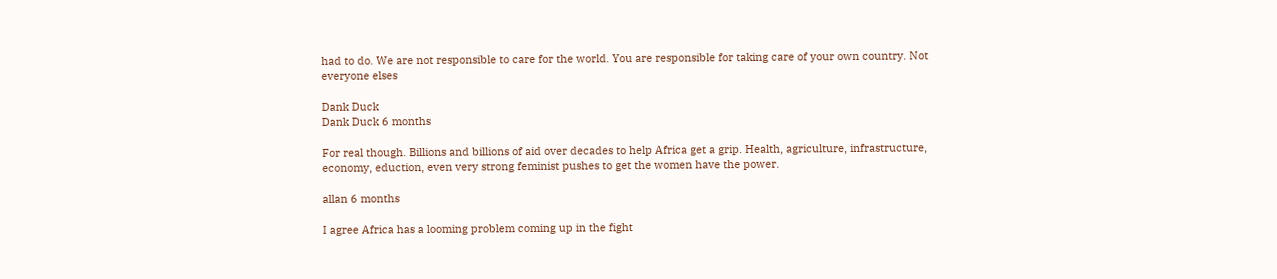had to do. We are not responsible to care for the world. You are responsible for taking care of your own country. Not everyone elses

Dank Duck
Dank Duck 6 months

For real though. Billions and billions of aid over decades to help Africa get a grip. Health, agriculture, infrastructure, economy, eduction, even very strong feminist pushes to get the women have the power.

allan 6 months

I agree Africa has a looming problem coming up in the fight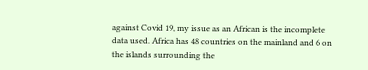against Covid 19, my issue as an African is the incomplete data used. Africa has 48 countries on the mainland and 6 on the islands surrounding the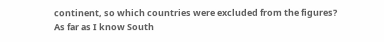continent, so which countries were excluded from the figures? As far as I know South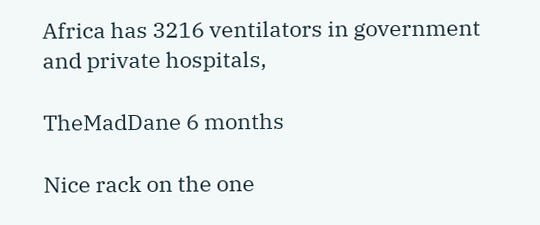Africa has 3216 ventilators in government and private hospitals,

TheMadDane 6 months

Nice rack on the one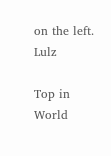on the left. Lulz

Top in World